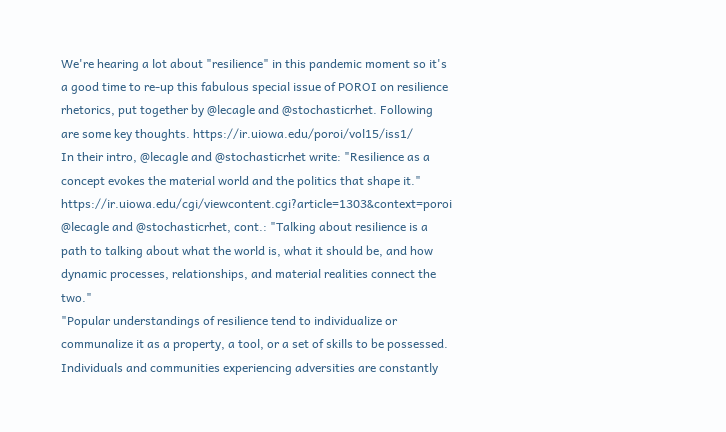We're hearing a lot about "resilience" in this pandemic moment so it's a good time to re-up this fabulous special issue of POROI on resilience rhetorics, put together by @lecagle and @stochasticrhet. Following are some key thoughts. https://ir.uiowa.edu/poroi/vol15/iss1/
In their intro, @lecagle and @stochasticrhet write: "Resilience as a concept evokes the material world and the politics that shape it." https://ir.uiowa.edu/cgi/viewcontent.cgi?article=1303&context=poroi
@lecagle and @stochasticrhet, cont.: "Talking about resilience is a path to talking about what the world is, what it should be, and how dynamic processes, relationships, and material realities connect the two."
"Popular understandings of resilience tend to individualize or communalize it as a property, a tool, or a set of skills to be possessed. Individuals and communities experiencing adversities are constantly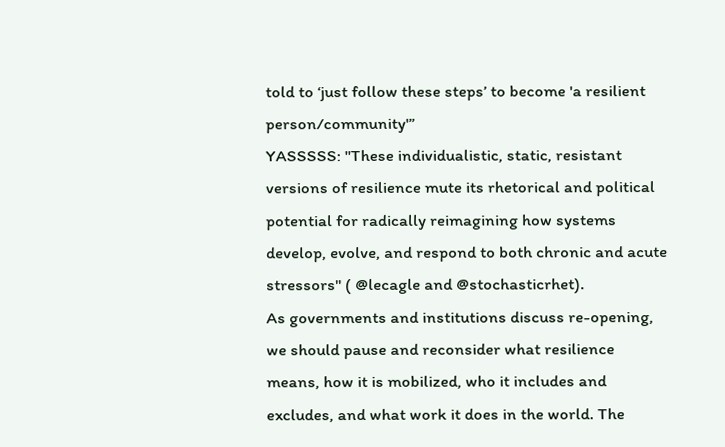told to ‘just follow these steps’ to become 'a resilient person/community'”
YASSSSS: "These individualistic, static, resistant versions of resilience mute its rhetorical and political potential for radically reimagining how systems develop, evolve, and respond to both chronic and acute stressors" ( @lecagle and @stochasticrhet).
As governments and institutions discuss re-opening, we should pause and reconsider what resilience means, how it is mobilized, who it includes and excludes, and what work it does in the world. The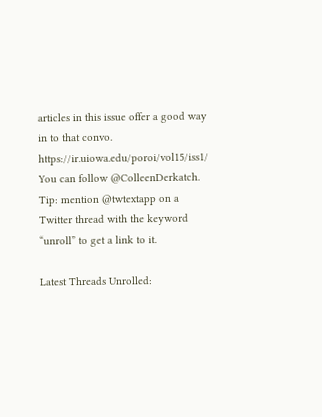articles in this issue offer a good way in to that convo. https://ir.uiowa.edu/poroi/vol15/iss1/
You can follow @ColleenDerkatch.
Tip: mention @twtextapp on a Twitter thread with the keyword “unroll” to get a link to it.

Latest Threads Unrolled: